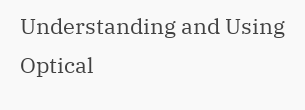Understanding and Using Optical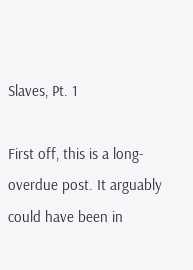Slaves, Pt. 1

First off, this is a long-overdue post. It arguably could have been in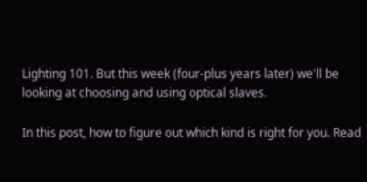Lighting 101. But this week (four-plus years later) we'll be looking at choosing and using optical slaves.

In this post, how to figure out which kind is right for you. Read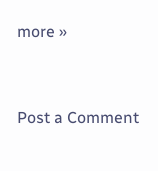more »


Post a Comment